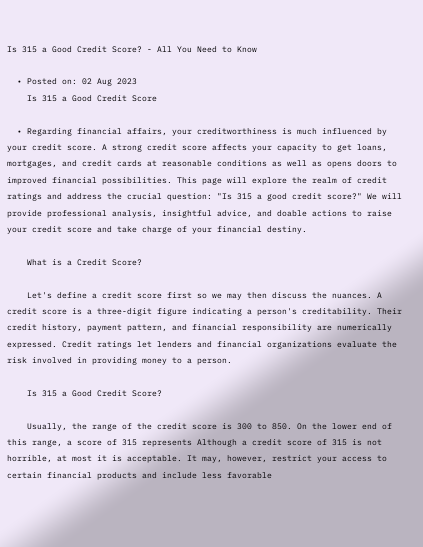Is 315 a Good Credit Score? - All You Need to Know

  • Posted on: 02 Aug 2023
    Is 315 a Good Credit Score

  • Regarding financial affairs, your creditworthiness is much influenced by your credit score. A strong credit score affects your capacity to get loans, mortgages, and credit cards at reasonable conditions as well as opens doors to improved financial possibilities. This page will explore the realm of credit ratings and address the crucial question: "Is 315 a good credit score?" We will provide professional analysis, insightful advice, and doable actions to raise your credit score and take charge of your financial destiny.

    What is a Credit Score?

    Let's define a credit score first so we may then discuss the nuances. A credit score is a three-digit figure indicating a person's creditability. Their credit history, payment pattern, and financial responsibility are numerically expressed. Credit ratings let lenders and financial organizations evaluate the risk involved in providing money to a person.

    Is 315 a Good Credit Score?

    Usually, the range of the credit score is 300 to 850. On the lower end of this range, a score of 315 represents Although a credit score of 315 is not horrible, at most it is acceptable. It may, however, restrict your access to certain financial products and include less favorable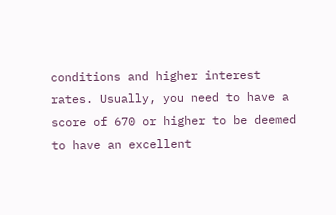conditions and higher interest rates. Usually, you need to have a score of 670 or higher to be deemed to have an excellent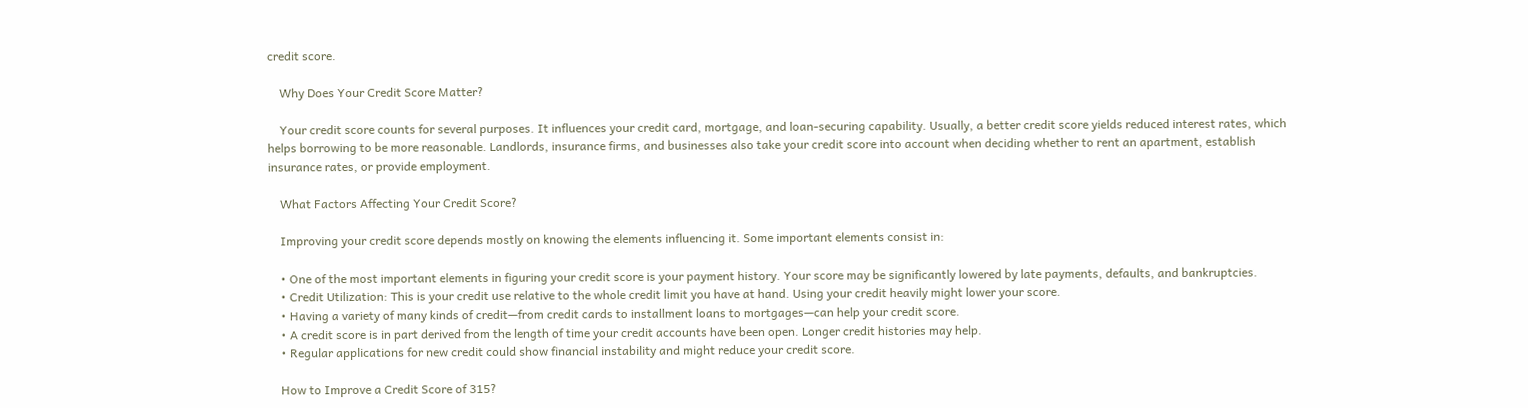credit score.

    Why Does Your Credit Score Matter?

    Your credit score counts for several purposes. It influences your credit card, mortgage, and loan-securing capability. Usually, a better credit score yields reduced interest rates, which helps borrowing to be more reasonable. Landlords, insurance firms, and businesses also take your credit score into account when deciding whether to rent an apartment, establish insurance rates, or provide employment.

    What Factors Affecting Your Credit Score?

    Improving your credit score depends mostly on knowing the elements influencing it. Some important elements consist in:

    • One of the most important elements in figuring your credit score is your payment history. Your score may be significantly lowered by late payments, defaults, and bankruptcies.
    • Credit Utilization: This is your credit use relative to the whole credit limit you have at hand. Using your credit heavily might lower your score.
    • Having a variety of many kinds of credit—from credit cards to installment loans to mortgages—can help your credit score.
    • A credit score is in part derived from the length of time your credit accounts have been open. Longer credit histories may help.
    • Regular applications for new credit could show financial instability and might reduce your credit score.

    How to Improve a Credit Score of 315?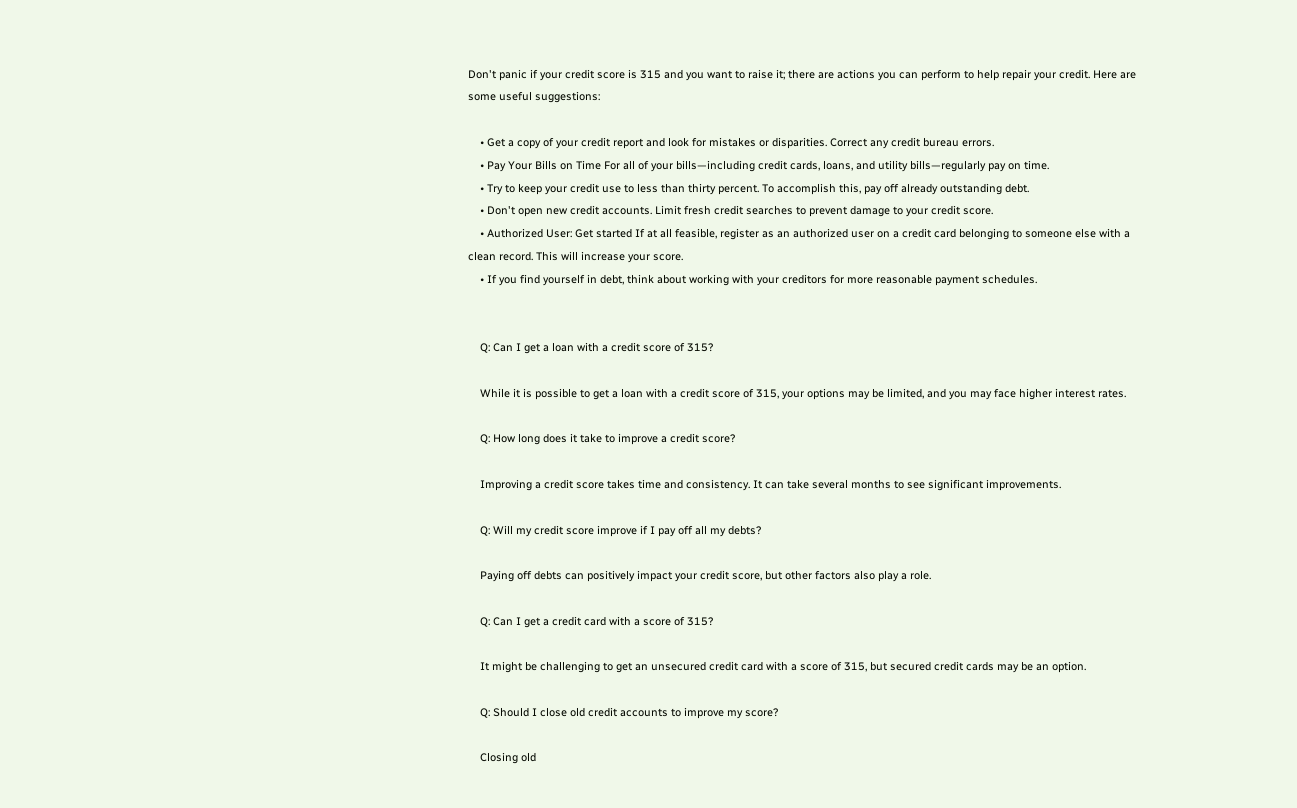Don't panic if your credit score is 315 and you want to raise it; there are actions you can perform to help repair your credit. Here are some useful suggestions:

    • Get a copy of your credit report and look for mistakes or disparities. Correct any credit bureau errors.
    • Pay Your Bills on Time For all of your bills—including credit cards, loans, and utility bills—regularly pay on time.
    • Try to keep your credit use to less than thirty percent. To accomplish this, pay off already outstanding debt.
    • Don't open new credit accounts. Limit fresh credit searches to prevent damage to your credit score.
    • Authorized User: Get started If at all feasible, register as an authorized user on a credit card belonging to someone else with a clean record. This will increase your score.
    • If you find yourself in debt, think about working with your creditors for more reasonable payment schedules.


    Q: Can I get a loan with a credit score of 315?

    While it is possible to get a loan with a credit score of 315, your options may be limited, and you may face higher interest rates.

    Q: How long does it take to improve a credit score?

    Improving a credit score takes time and consistency. It can take several months to see significant improvements.

    Q: Will my credit score improve if I pay off all my debts?

    Paying off debts can positively impact your credit score, but other factors also play a role.

    Q: Can I get a credit card with a score of 315?

    It might be challenging to get an unsecured credit card with a score of 315, but secured credit cards may be an option.

    Q: Should I close old credit accounts to improve my score?

    Closing old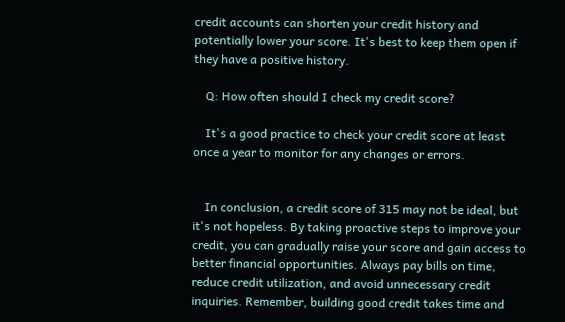credit accounts can shorten your credit history and potentially lower your score. It's best to keep them open if they have a positive history.

    Q: How often should I check my credit score?

    It's a good practice to check your credit score at least once a year to monitor for any changes or errors.


    In conclusion, a credit score of 315 may not be ideal, but it's not hopeless. By taking proactive steps to improve your credit, you can gradually raise your score and gain access to better financial opportunities. Always pay bills on time, reduce credit utilization, and avoid unnecessary credit inquiries. Remember, building good credit takes time and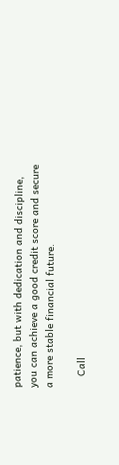patience, but with dedication and discipline, you can achieve a good credit score and secure a more stable financial future.

    Call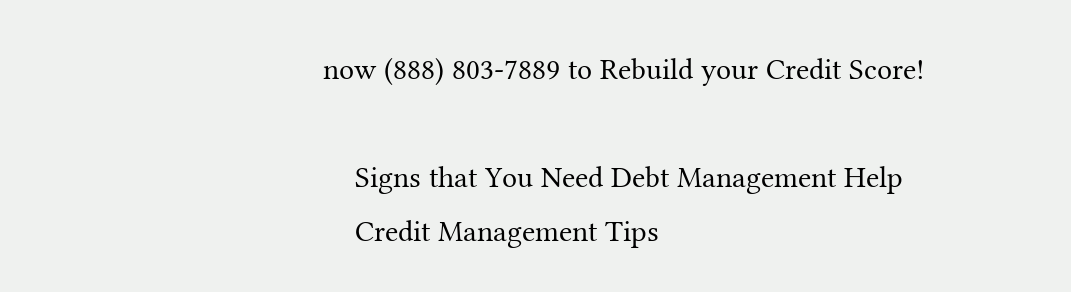now (888) 803-7889 to Rebuild your Credit Score!

    Signs that You Need Debt Management Help
    Credit Management Tips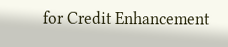for Credit Enhancement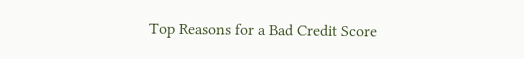Top Reasons for a Bad Credit Score